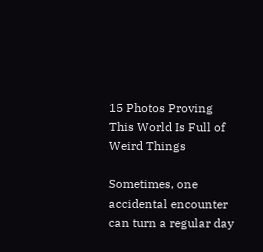15 Photos Proving This World Is Full of Weird Things

Sometimes, one accidental encounter can turn a regular day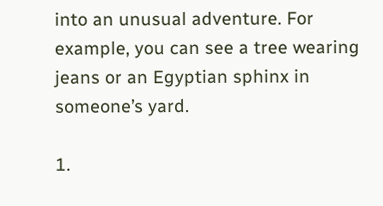into an unusual adventure. For example, you can see a tree wearing jeans or an Egyptian sphinx in someone’s yard.

1.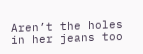Aren’t the holes in her jeans too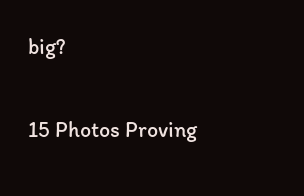big?

15 Photos Proving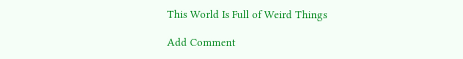This World Is Full of Weird Things

Add Comment